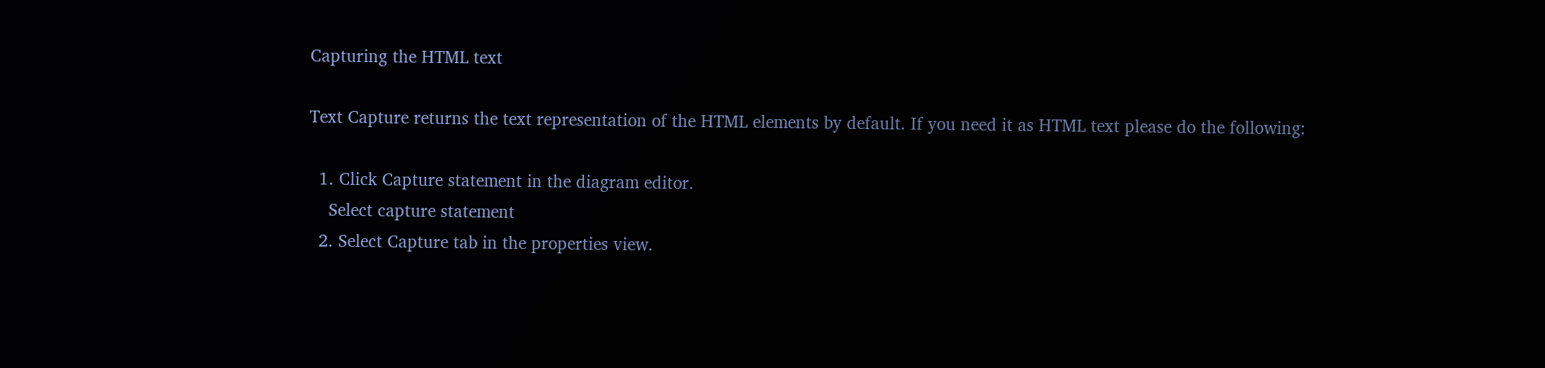Capturing the HTML text

Text Capture returns the text representation of the HTML elements by default. If you need it as HTML text please do the following:

  1. Click Capture statement in the diagram editor.
    Select capture statement
  2. Select Capture tab in the properties view.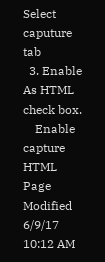Select caputure tab
  3. Enable As HTML check box.
    Enable capture HTML
Page Modified 6/9/17 10:12 AM